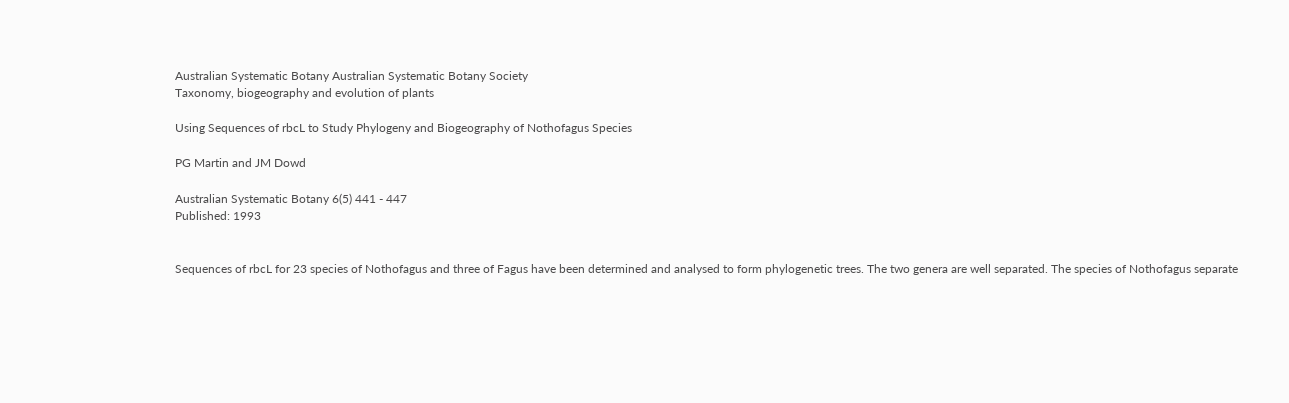Australian Systematic Botany Australian Systematic Botany Society
Taxonomy, biogeography and evolution of plants

Using Sequences of rbcL to Study Phylogeny and Biogeography of Nothofagus Species

PG Martin and JM Dowd

Australian Systematic Botany 6(5) 441 - 447
Published: 1993


Sequences of rbcL for 23 species of Nothofagus and three of Fagus have been determined and analysed to form phylogenetic trees. The two genera are well separated. The species of Nothofagus separate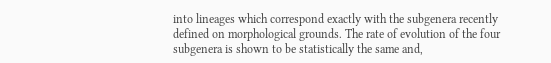into lineages which correspond exactly with the subgenera recently defined on morphological grounds. The rate of evolution of the four subgenera is shown to be statistically the same and,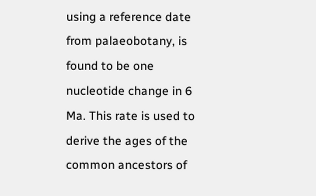using a reference date from palaeobotany, is found to be one nucleotide change in 6 Ma. This rate is used to derive the ages of the common ancestors of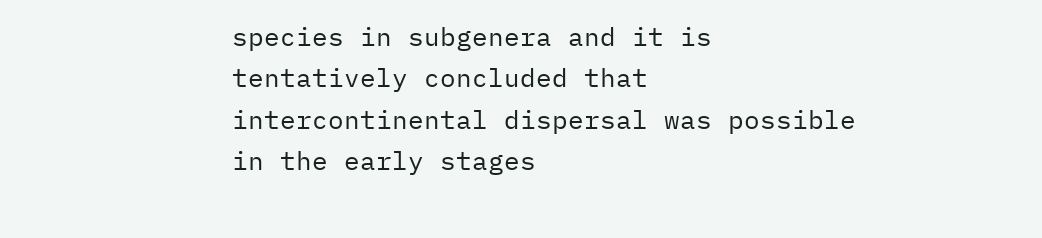species in subgenera and it is tentatively concluded that intercontinental dispersal was possible in the early stages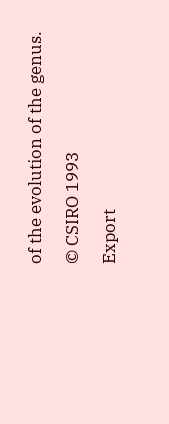of the evolution of the genus.

© CSIRO 1993

Export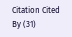Citation Cited By (31)